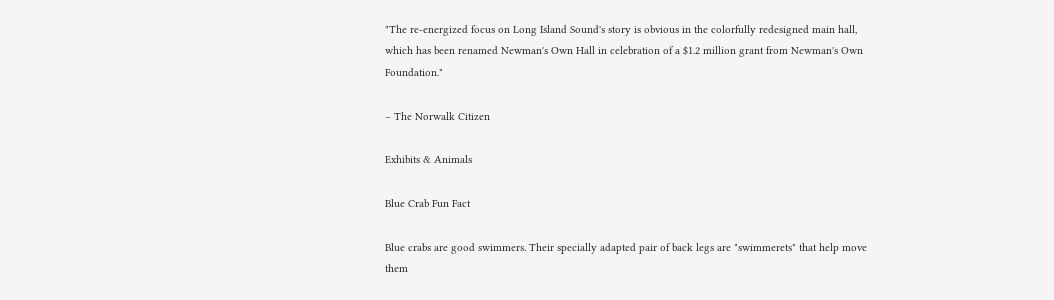"The re-energized focus on Long Island Sound's story is obvious in the colorfully redesigned main hall, which has been renamed Newman's Own Hall in celebration of a $1.2 million grant from Newman's Own Foundation."

– The Norwalk Citizen

Exhibits & Animals

Blue Crab Fun Fact

Blue crabs are good swimmers. Their specially adapted pair of back legs are "swimmerets" that help move them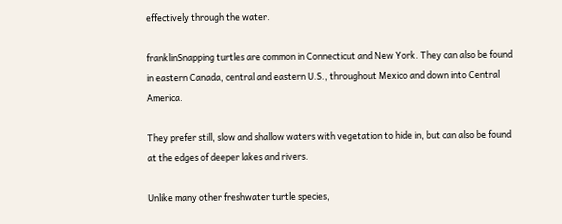effectively through the water.

franklinSnapping turtles are common in Connecticut and New York. They can also be found in eastern Canada, central and eastern U.S., throughout Mexico and down into Central America.

They prefer still, slow and shallow waters with vegetation to hide in, but can also be found at the edges of deeper lakes and rivers.

Unlike many other freshwater turtle species,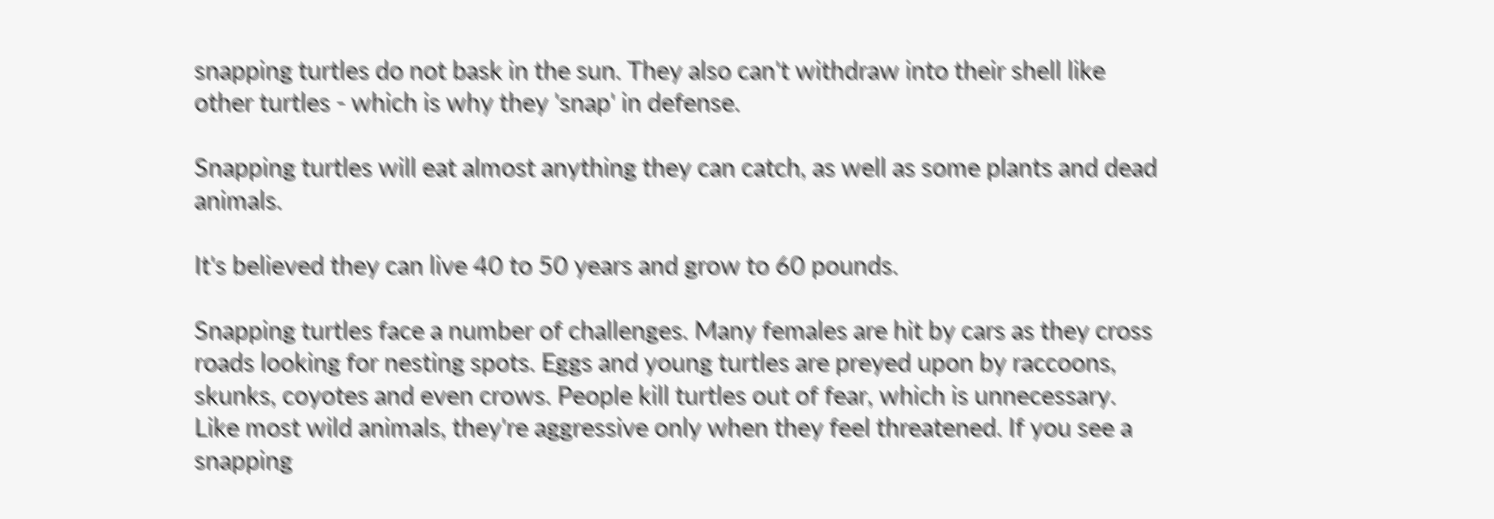snapping turtles do not bask in the sun. They also can't withdraw into their shell like other turtles - which is why they 'snap' in defense.

Snapping turtles will eat almost anything they can catch, as well as some plants and dead animals.

It's believed they can live 40 to 50 years and grow to 60 pounds.

Snapping turtles face a number of challenges. Many females are hit by cars as they cross roads looking for nesting spots. Eggs and young turtles are preyed upon by raccoons, skunks, coyotes and even crows. People kill turtles out of fear, which is unnecessary. Like most wild animals, they're aggressive only when they feel threatened. If you see a snapping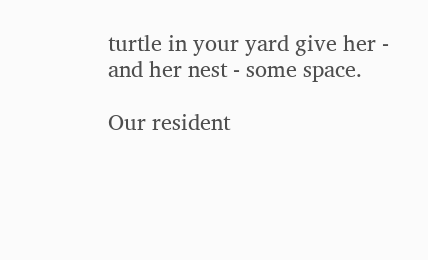turtle in your yard give her - and her nest - some space.

Our resident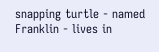snapping turtle - named Franklin - lives in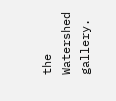the Watershed gallery.